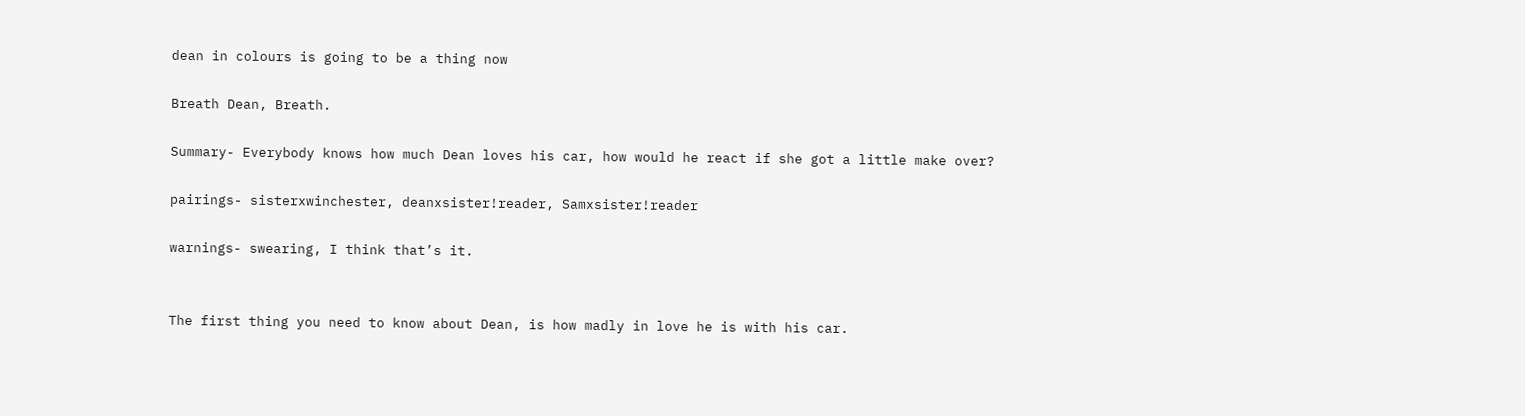dean in colours is going to be a thing now

Breath Dean, Breath.

Summary- Everybody knows how much Dean loves his car, how would he react if she got a little make over?

pairings- sisterxwinchester, deanxsister!reader, Samxsister!reader

warnings- swearing, I think that’s it.


The first thing you need to know about Dean, is how madly in love he is with his car.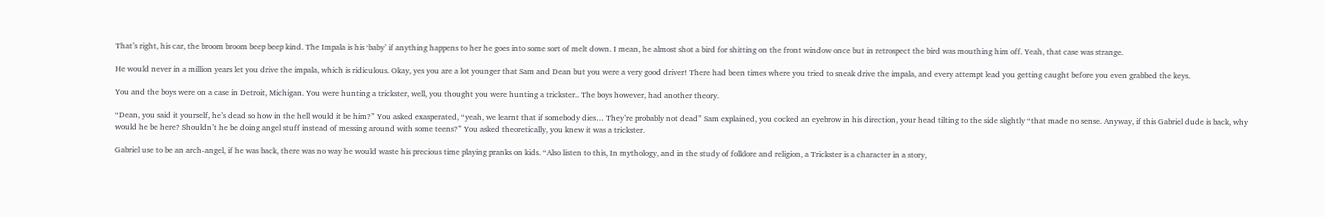That’s right, his car, the broom broom beep beep kind. The Impala is his ‘baby’ if anything happens to her he goes into some sort of melt down. I mean, he almost shot a bird for shitting on the front window once but in retrospect the bird was mouthing him off. Yeah, that case was strange.

He would never in a million years let you drive the impala, which is ridiculous. Okay, yes you are a lot younger that Sam and Dean but you were a very good driver! There had been times where you tried to sneak drive the impala, and every attempt lead you getting caught before you even grabbed the keys.

You and the boys were on a case in Detroit, Michigan. You were hunting a trickster, well, you thought you were hunting a trickster.. The boys however, had another theory.

“Dean, you said it yourself, he’s dead so how in the hell would it be him?” You asked exasperated, “yeah, we learnt that if somebody dies… They’re probably not dead” Sam explained, you cocked an eyebrow in his direction, your head tilting to the side slightly “that made no sense. Anyway, if this Gabriel dude is back, why would he be here? Shouldn’t he be doing angel stuff instead of messing around with some teens?” You asked theoretically, you knew it was a trickster.

Gabriel use to be an arch-angel, if he was back, there was no way he would waste his precious time playing pranks on kids. “Also listen to this, In mythology, and in the study of folklore and religion, a Trickster is a character in a story,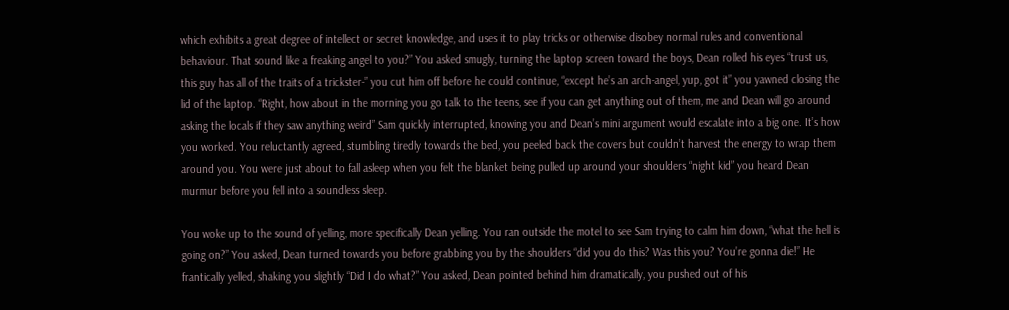which exhibits a great degree of intellect or secret knowledge, and uses it to play tricks or otherwise disobey normal rules and conventional behaviour. That sound like a freaking angel to you?” You asked smugly, turning the laptop screen toward the boys, Dean rolled his eyes “trust us, this guy has all of the traits of a trickster-” you cut him off before he could continue, “except he’s an arch-angel, yup, got it” you yawned closing the lid of the laptop. “Right, how about in the morning you go talk to the teens, see if you can get anything out of them, me and Dean will go around asking the locals if they saw anything weird” Sam quickly interrupted, knowing you and Dean’s mini argument would escalate into a big one. It’s how you worked. You reluctantly agreed, stumbling tiredly towards the bed, you peeled back the covers but couldn’t harvest the energy to wrap them around you. You were just about to fall asleep when you felt the blanket being pulled up around your shoulders “night kid” you heard Dean murmur before you fell into a soundless sleep.

You woke up to the sound of yelling, more specifically Dean yelling. You ran outside the motel to see Sam trying to calm him down, “what the hell is going on?” You asked, Dean turned towards you before grabbing you by the shoulders “did you do this? Was this you? You’re gonna die!” He frantically yelled, shaking you slightly “Did I do what?” You asked, Dean pointed behind him dramatically, you pushed out of his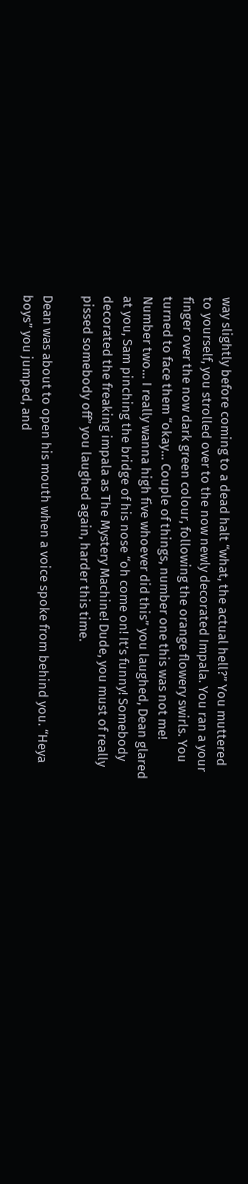way slightly before coming to a dead halt “what, the actual hell?” You muttered to yourself, you strolled over to the now newly decorated Impala. You ran a your finger over the now dark green colour, following the orange flowery swirls. You turned to face them “okay… Couple of things, number one this was not me! Number two… I really wanna high five whoever did this” you laughed, Dean glared at you, Sam pinching the bridge of his nose “oh come on! It’s funny! Somebody decorated the freaking impala as The Mystery Machine! Dude, you must of really pissed somebody off” you laughed again, harder this time.

Dean was about to open his mouth when a voice spoke from behind you. “Heya boys” you jumped, and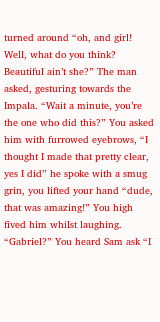turned around “oh, and girl! Well, what do you think? Beautiful ain’t she?” The man asked, gesturing towards the Impala. “Wait a minute, you’re the one who did this?” You asked him with furrowed eyebrows, “I thought I made that pretty clear, yes I did” he spoke with a smug grin, you lifted your hand “dude, that was amazing!” You high fived him whilst laughing. “Gabriel?” You heard Sam ask “I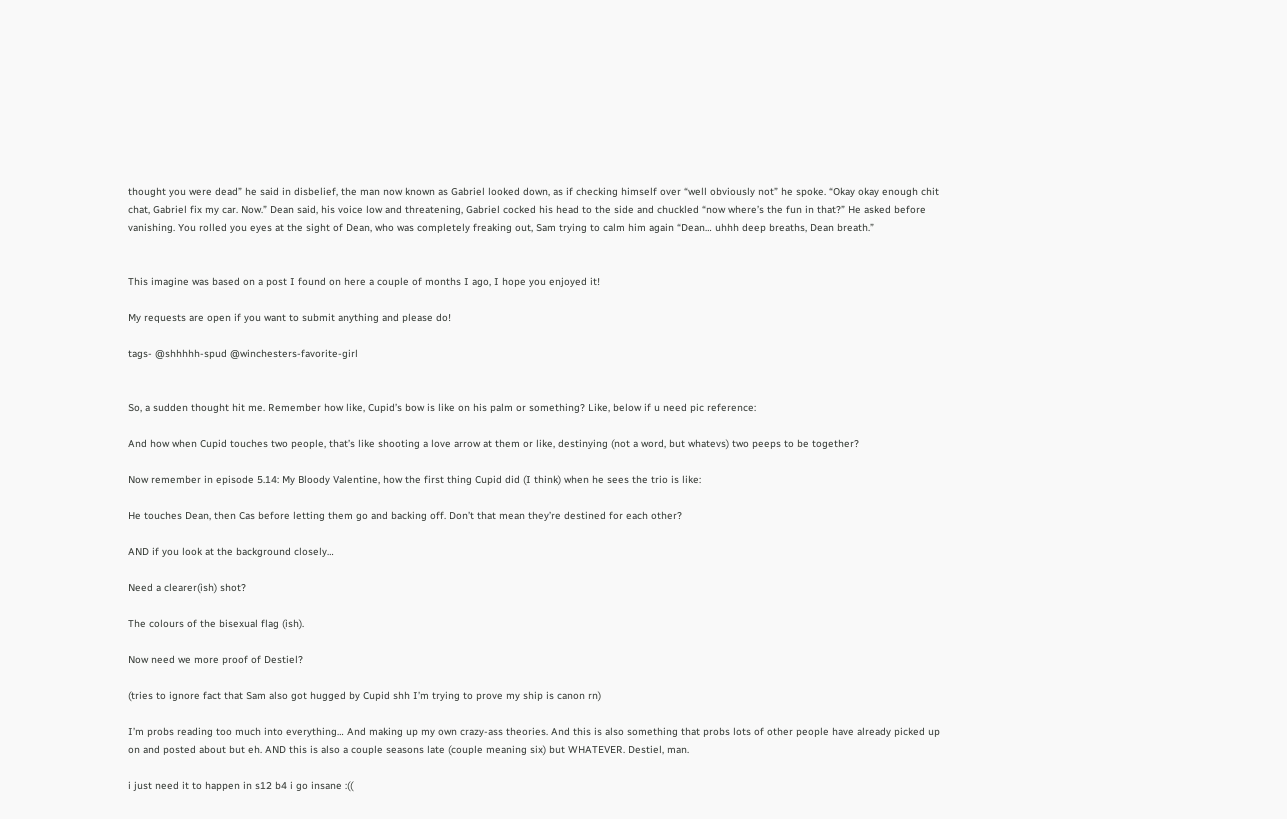thought you were dead” he said in disbelief, the man now known as Gabriel looked down, as if checking himself over “well obviously not” he spoke. “Okay okay enough chit chat, Gabriel fix my car. Now.” Dean said, his voice low and threatening, Gabriel cocked his head to the side and chuckled “now where’s the fun in that?” He asked before vanishing. You rolled you eyes at the sight of Dean, who was completely freaking out, Sam trying to calm him again “Dean… uhhh deep breaths, Dean breath.”


This imagine was based on a post I found on here a couple of months I ago, I hope you enjoyed it!

My requests are open if you want to submit anything and please do!

tags- @shhhhh-spud @winchesters-favorite-girl


So, a sudden thought hit me. Remember how like, Cupid’s bow is like on his palm or something? Like, below if u need pic reference:

And how when Cupid touches two people, that’s like shooting a love arrow at them or like, destinying (not a word, but whatevs) two peeps to be together?

Now remember in episode 5.14: My Bloody Valentine, how the first thing Cupid did (I think) when he sees the trio is like:

He touches Dean, then Cas before letting them go and backing off. Don’t that mean they’re destined for each other?

AND if you look at the background closely…

Need a clearer(ish) shot?

The colours of the bisexual flag (ish).

Now need we more proof of Destiel?

(tries to ignore fact that Sam also got hugged by Cupid shh I’m trying to prove my ship is canon rn)

I’m probs reading too much into everything… And making up my own crazy-ass theories. And this is also something that probs lots of other people have already picked up on and posted about but eh. AND this is also a couple seasons late (couple meaning six) but WHATEVER. Destiel, man.

i just need it to happen in s12 b4 i go insane :((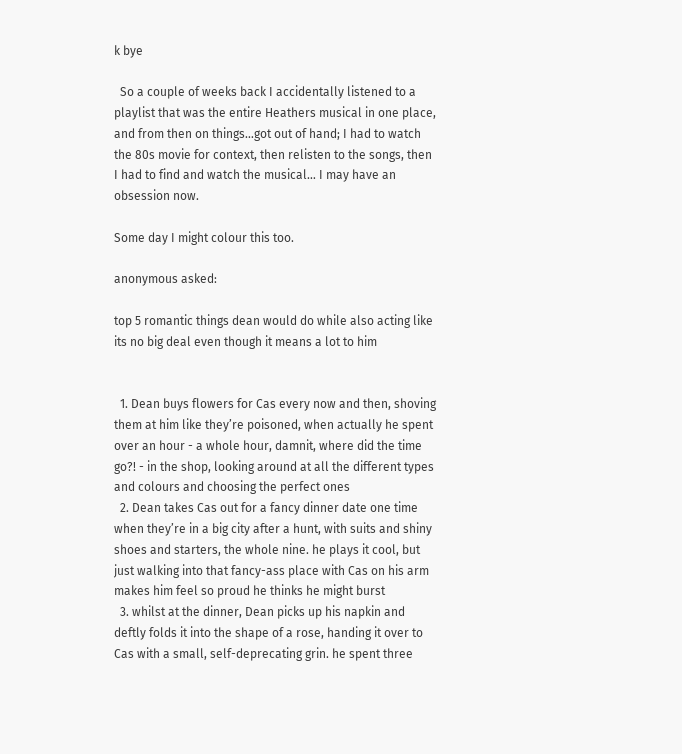k bye

  So a couple of weeks back I accidentally listened to a playlist that was the entire Heathers musical in one place, and from then on things…got out of hand; I had to watch the 80s movie for context, then relisten to the songs, then I had to find and watch the musical… I may have an obsession now.

Some day I might colour this too.

anonymous asked:

top 5 romantic things dean would do while also acting like its no big deal even though it means a lot to him


  1. Dean buys flowers for Cas every now and then, shoving them at him like they’re poisoned, when actually he spent over an hour - a whole hour, damnit, where did the time go?! - in the shop, looking around at all the different types and colours and choosing the perfect ones
  2. Dean takes Cas out for a fancy dinner date one time when they’re in a big city after a hunt, with suits and shiny shoes and starters, the whole nine. he plays it cool, but just walking into that fancy-ass place with Cas on his arm makes him feel so proud he thinks he might burst
  3. whilst at the dinner, Dean picks up his napkin and deftly folds it into the shape of a rose, handing it over to Cas with a small, self-deprecating grin. he spent three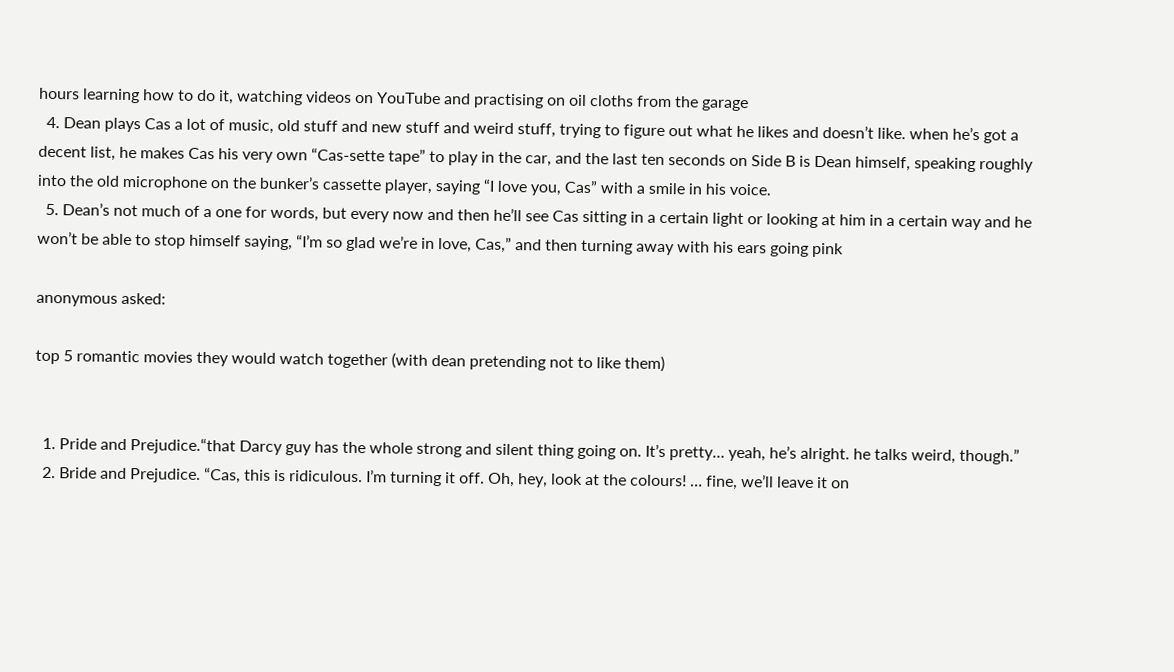hours learning how to do it, watching videos on YouTube and practising on oil cloths from the garage
  4. Dean plays Cas a lot of music, old stuff and new stuff and weird stuff, trying to figure out what he likes and doesn’t like. when he’s got a decent list, he makes Cas his very own “Cas-sette tape” to play in the car, and the last ten seconds on Side B is Dean himself, speaking roughly into the old microphone on the bunker’s cassette player, saying “I love you, Cas” with a smile in his voice.
  5. Dean’s not much of a one for words, but every now and then he’ll see Cas sitting in a certain light or looking at him in a certain way and he won’t be able to stop himself saying, “I’m so glad we’re in love, Cas,” and then turning away with his ears going pink

anonymous asked:

top 5 romantic movies they would watch together (with dean pretending not to like them)


  1. Pride and Prejudice.“that Darcy guy has the whole strong and silent thing going on. It’s pretty… yeah, he’s alright. he talks weird, though.”
  2. Bride and Prejudice. “Cas, this is ridiculous. I’m turning it off. Oh, hey, look at the colours! … fine, we’ll leave it on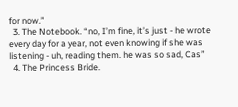for now.”
  3. The Notebook. “no, I’m fine, it’s just - he wrote every day for a year, not even knowing if she was listening - uh, reading them. he was so sad, Cas”
  4. The Princess Bride.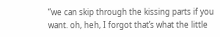“we can skip through the kissing parts if you want. oh, heh, I forgot that’s what the little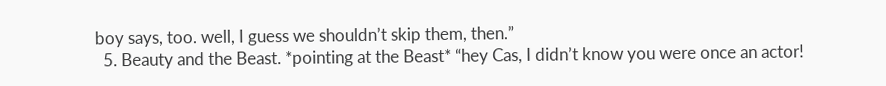boy says, too. well, I guess we shouldn’t skip them, then.”
  5. Beauty and the Beast. *pointing at the Beast* “hey Cas, I didn’t know you were once an actor!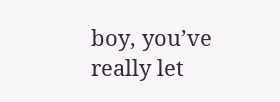boy, you’ve really let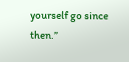yourself go since then.”